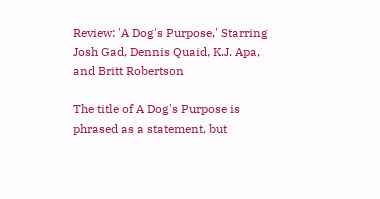Review: 'A Dog's Purpose,' Starring Josh Gad, Dennis Quaid, K.J. Apa, and Britt Robertson

The title of A Dog's Purpose is phrased as a statement, but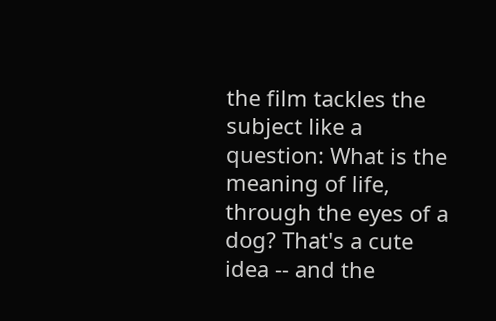the film tackles the subject like a question: What is the meaning of life, through the eyes of a dog? That's a cute idea -- and the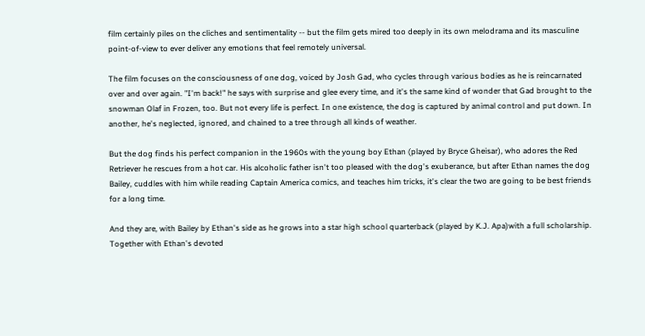film certainly piles on the cliches and sentimentality -- but the film gets mired too deeply in its own melodrama and its masculine point-of-view to ever deliver any emotions that feel remotely universal.

The film focuses on the consciousness of one dog, voiced by Josh Gad, who cycles through various bodies as he is reincarnated over and over again. "I'm back!" he says with surprise and glee every time, and it's the same kind of wonder that Gad brought to the snowman Olaf in Frozen, too. But not every life is perfect. In one existence, the dog is captured by animal control and put down. In another, he's neglected, ignored, and chained to a tree through all kinds of weather.

But the dog finds his perfect companion in the 1960s with the young boy Ethan (played by Bryce Gheisar), who adores the Red Retriever he rescues from a hot car. His alcoholic father isn't too pleased with the dog's exuberance, but after Ethan names the dog Bailey, cuddles with him while reading Captain America comics, and teaches him tricks, it's clear the two are going to be best friends for a long time.

And they are, with Bailey by Ethan's side as he grows into a star high school quarterback (played by K.J. Apa)with a full scholarship. Together with Ethan's devoted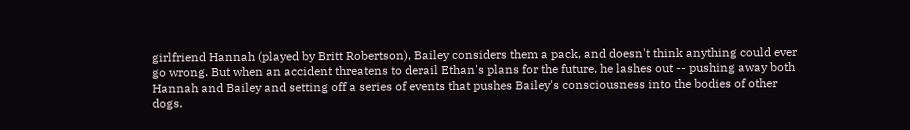girlfriend Hannah (played by Britt Robertson), Bailey considers them a pack, and doesn't think anything could ever go wrong. But when an accident threatens to derail Ethan's plans for the future, he lashes out -- pushing away both Hannah and Bailey and setting off a series of events that pushes Bailey's consciousness into the bodies of other dogs.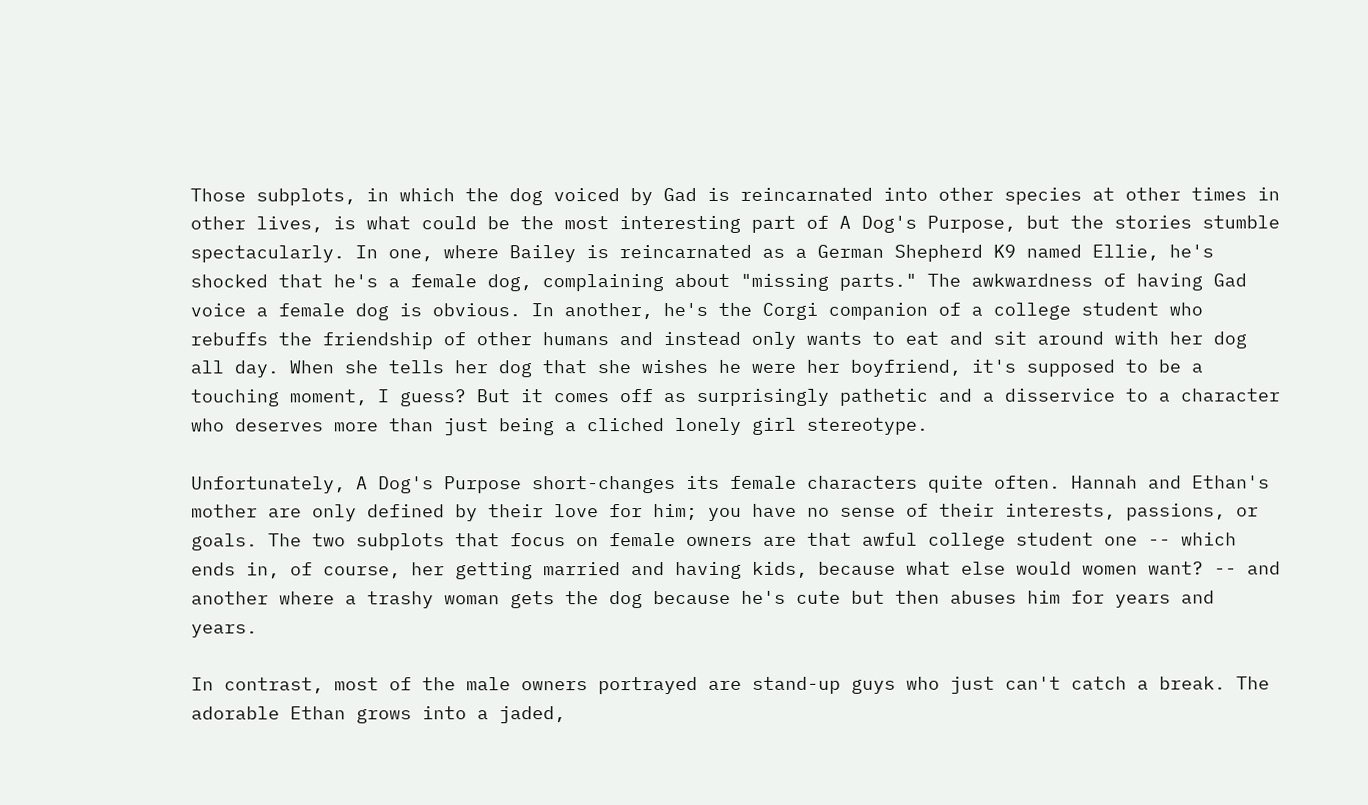Those subplots, in which the dog voiced by Gad is reincarnated into other species at other times in other lives, is what could be the most interesting part of A Dog's Purpose, but the stories stumble spectacularly. In one, where Bailey is reincarnated as a German Shepherd K9 named Ellie, he's shocked that he's a female dog, complaining about "missing parts." The awkwardness of having Gad voice a female dog is obvious. In another, he's the Corgi companion of a college student who rebuffs the friendship of other humans and instead only wants to eat and sit around with her dog all day. When she tells her dog that she wishes he were her boyfriend, it's supposed to be a touching moment, I guess? But it comes off as surprisingly pathetic and a disservice to a character who deserves more than just being a cliched lonely girl stereotype.

Unfortunately, A Dog's Purpose short-changes its female characters quite often. Hannah and Ethan's mother are only defined by their love for him; you have no sense of their interests, passions, or goals. The two subplots that focus on female owners are that awful college student one -- which ends in, of course, her getting married and having kids, because what else would women want? -- and another where a trashy woman gets the dog because he's cute but then abuses him for years and years.

In contrast, most of the male owners portrayed are stand-up guys who just can't catch a break. The adorable Ethan grows into a jaded,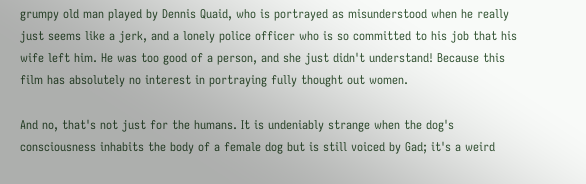grumpy old man played by Dennis Quaid, who is portrayed as misunderstood when he really just seems like a jerk, and a lonely police officer who is so committed to his job that his wife left him. He was too good of a person, and she just didn't understand! Because this film has absolutely no interest in portraying fully thought out women.

And no, that's not just for the humans. It is undeniably strange when the dog's consciousness inhabits the body of a female dog but is still voiced by Gad; it's a weird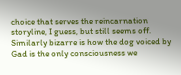choice that serves the reincarnation storyline, I guess, but still seems off. Similarly bizarre is how the dog voiced by Gad is the only consciousness we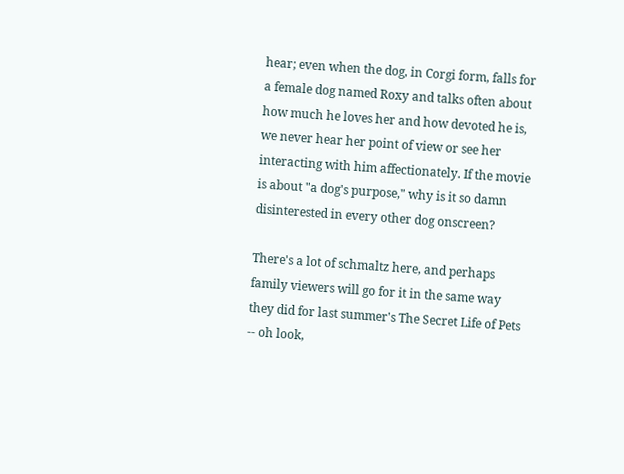hear; even when the dog, in Corgi form, falls for a female dog named Roxy and talks often about how much he loves her and how devoted he is, we never hear her point of view or see her interacting with him affectionately. If the movie is about "a dog's purpose," why is it so damn disinterested in every other dog onscreen?

There's a lot of schmaltz here, and perhaps family viewers will go for it in the same way they did for last summer's The Secret Life of Pets -- oh look,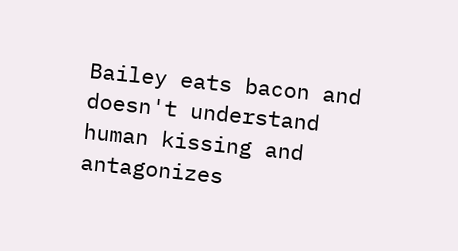Bailey eats bacon and doesn't understand human kissing and antagonizes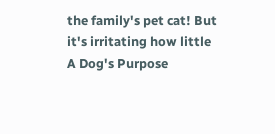the family's pet cat! But it's irritating how little A Dog's Purpose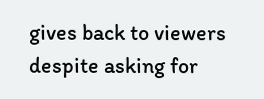gives back to viewers despite asking for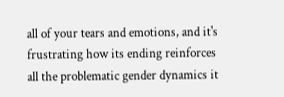all of your tears and emotions, and it's frustrating how its ending reinforces all the problematic gender dynamics it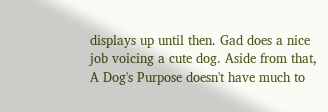displays up until then. Gad does a nice job voicing a cute dog. Aside from that, A Dog's Purpose doesn't have much to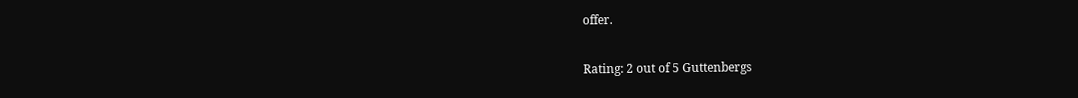offer.

Rating: 2 out of 5 Guttenbergs